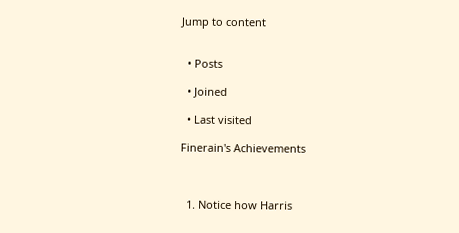Jump to content


  • Posts

  • Joined

  • Last visited

Finerain's Achievements



  1. Notice how Harris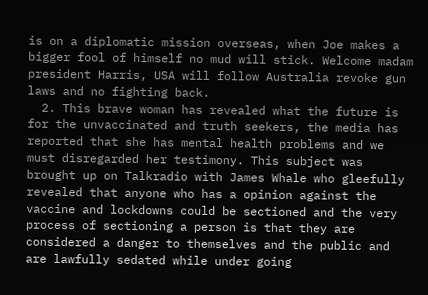is on a diplomatic mission overseas, when Joe makes a bigger fool of himself no mud will stick. Welcome madam president Harris, USA will follow Australia revoke gun laws and no fighting back.
  2. This brave woman has revealed what the future is for the unvaccinated and truth seekers, the media has reported that she has mental health problems and we must disregarded her testimony. This subject was brought up on Talkradio with James Whale who gleefully revealed that anyone who has a opinion against the vaccine and lockdowns could be sectioned and the very process of sectioning a person is that they are considered a danger to themselves and the public and are lawfully sedated while under going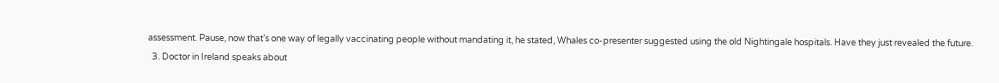assessment. Pause, now that’s one way of legally vaccinating people without mandating it, he stated, Whales co-presenter suggested using the old Nightingale hospitals. Have they just revealed the future.
  3. Doctor in Ireland speaks about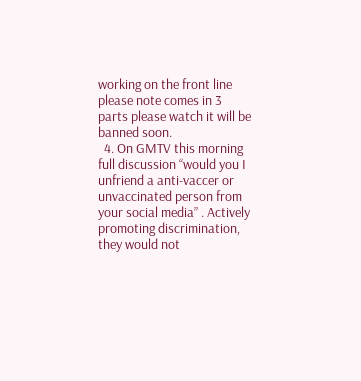working on the front line please note comes in 3 parts please watch it will be banned soon.
  4. On GMTV this morning full discussion “would you I unfriend a anti-vaccer or unvaccinated person from your social media” . Actively promoting discrimination, they would not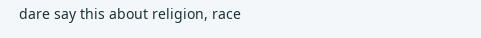dare say this about religion, race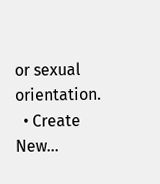or sexual orientation.
  • Create New...